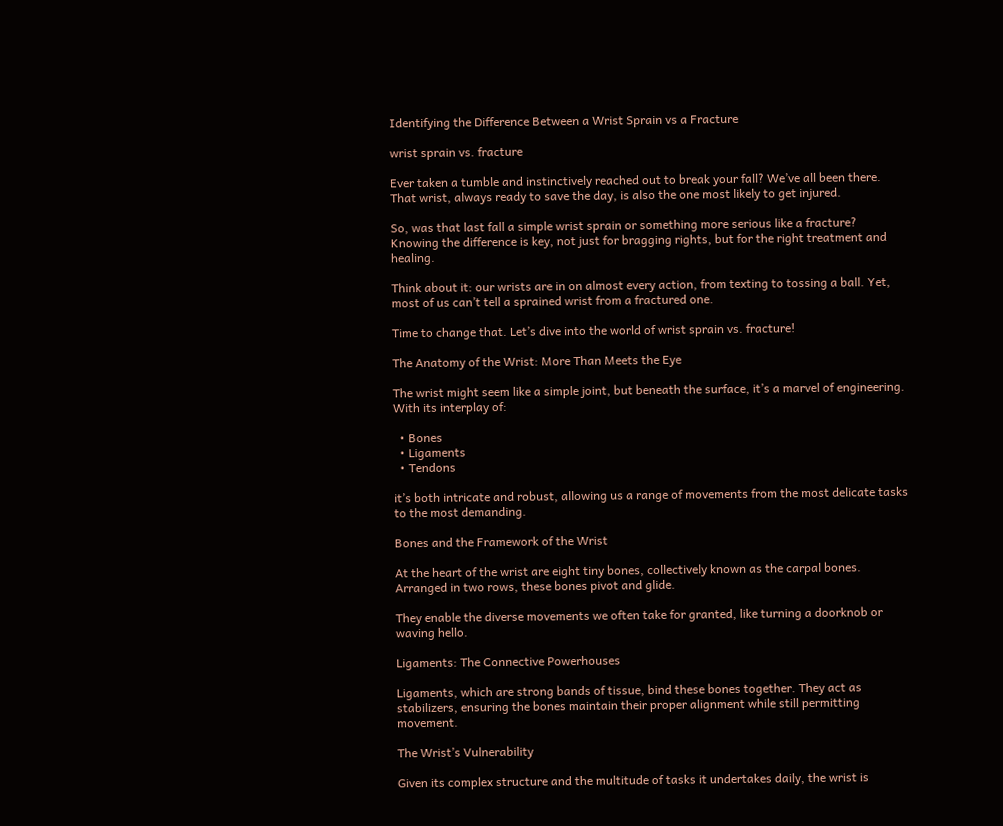Identifying the Difference Between a Wrist Sprain vs a Fracture

wrist sprain vs. fracture

Ever taken a tumble and instinctively reached out to break your fall? We’ve all been there. That wrist, always ready to save the day, is also the one most likely to get injured.

So, was that last fall a simple wrist sprain or something more serious like a fracture? Knowing the difference is key, not just for bragging rights, but for the right treatment and healing.

Think about it: our wrists are in on almost every action, from texting to tossing a ball. Yet, most of us can’t tell a sprained wrist from a fractured one.

Time to change that. Let’s dive into the world of wrist sprain vs. fracture!

The Anatomy of the Wrist: More Than Meets the Eye

The wrist might seem like a simple joint, but beneath the surface, it’s a marvel of engineering. With its interplay of:

  • Bones
  • Ligaments
  • Tendons

it’s both intricate and robust, allowing us a range of movements from the most delicate tasks to the most demanding.

Bones and the Framework of the Wrist

At the heart of the wrist are eight tiny bones, collectively known as the carpal bones. Arranged in two rows, these bones pivot and glide.

They enable the diverse movements we often take for granted, like turning a doorknob or waving hello.

Ligaments: The Connective Powerhouses

Ligaments, which are strong bands of tissue, bind these bones together. They act as stabilizers, ensuring the bones maintain their proper alignment while still permitting movement.

The Wrist’s Vulnerability

Given its complex structure and the multitude of tasks it undertakes daily, the wrist is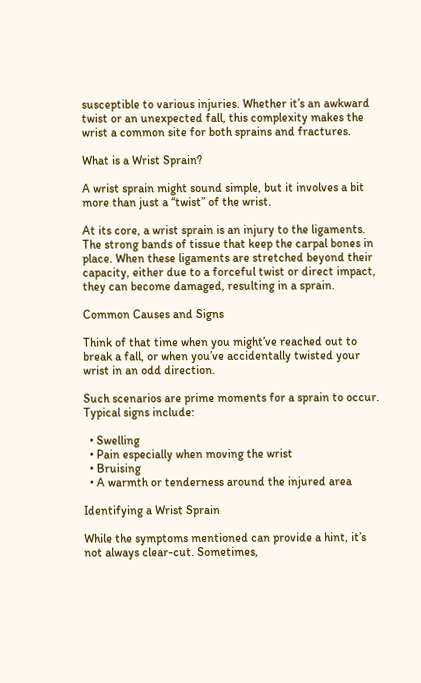susceptible to various injuries. Whether it’s an awkward twist or an unexpected fall, this complexity makes the wrist a common site for both sprains and fractures.

What is a Wrist Sprain?

A wrist sprain might sound simple, but it involves a bit more than just a “twist” of the wrist.

At its core, a wrist sprain is an injury to the ligaments. The strong bands of tissue that keep the carpal bones in place. When these ligaments are stretched beyond their capacity, either due to a forceful twist or direct impact, they can become damaged, resulting in a sprain.

Common Causes and Signs

Think of that time when you might’ve reached out to break a fall, or when you’ve accidentally twisted your wrist in an odd direction.

Such scenarios are prime moments for a sprain to occur. Typical signs include:

  • Swelling
  • Pain especially when moving the wrist
  • Bruising
  • A warmth or tenderness around the injured area

Identifying a Wrist Sprain

While the symptoms mentioned can provide a hint, it’s not always clear-cut. Sometimes,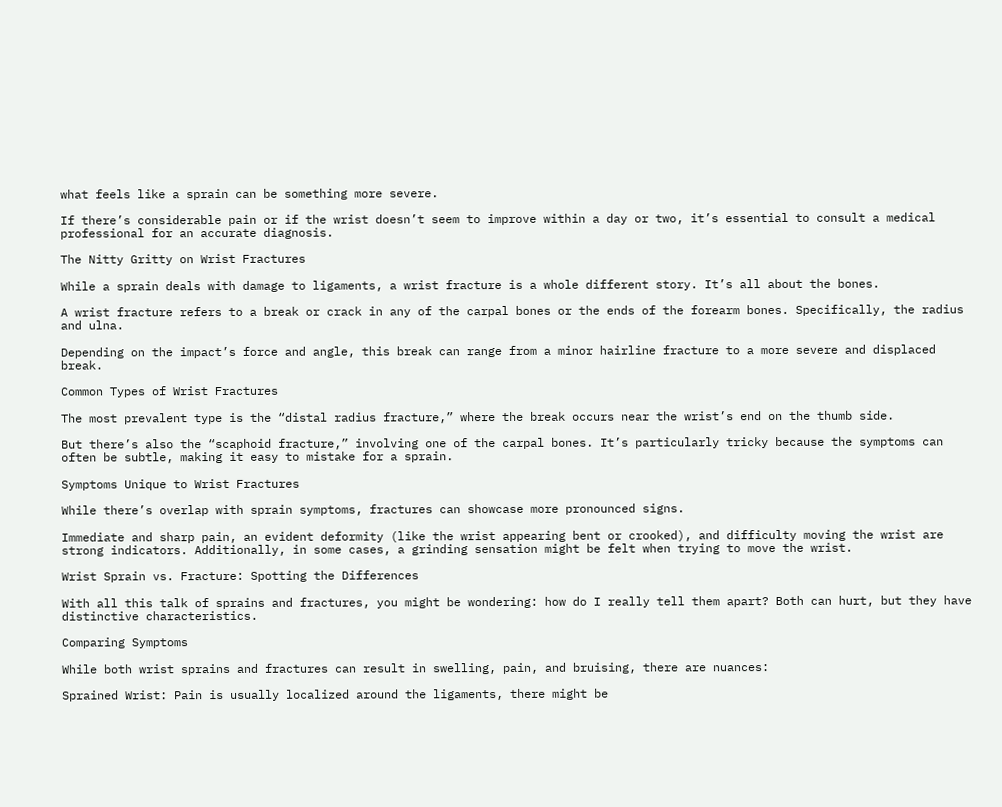what feels like a sprain can be something more severe.

If there’s considerable pain or if the wrist doesn’t seem to improve within a day or two, it’s essential to consult a medical professional for an accurate diagnosis.

The Nitty Gritty on Wrist Fractures

While a sprain deals with damage to ligaments, a wrist fracture is a whole different story. It’s all about the bones.

A wrist fracture refers to a break or crack in any of the carpal bones or the ends of the forearm bones. Specifically, the radius and ulna.

Depending on the impact’s force and angle, this break can range from a minor hairline fracture to a more severe and displaced break.

Common Types of Wrist Fractures

The most prevalent type is the “distal radius fracture,” where the break occurs near the wrist’s end on the thumb side.

But there’s also the “scaphoid fracture,” involving one of the carpal bones. It’s particularly tricky because the symptoms can often be subtle, making it easy to mistake for a sprain.

Symptoms Unique to Wrist Fractures

While there’s overlap with sprain symptoms, fractures can showcase more pronounced signs.

Immediate and sharp pain, an evident deformity (like the wrist appearing bent or crooked), and difficulty moving the wrist are strong indicators. Additionally, in some cases, a grinding sensation might be felt when trying to move the wrist.

Wrist Sprain vs. Fracture: Spotting the Differences

With all this talk of sprains and fractures, you might be wondering: how do I really tell them apart? Both can hurt, but they have distinctive characteristics.

Comparing Symptoms

While both wrist sprains and fractures can result in swelling, pain, and bruising, there are nuances:

Sprained Wrist: Pain is usually localized around the ligaments, there might be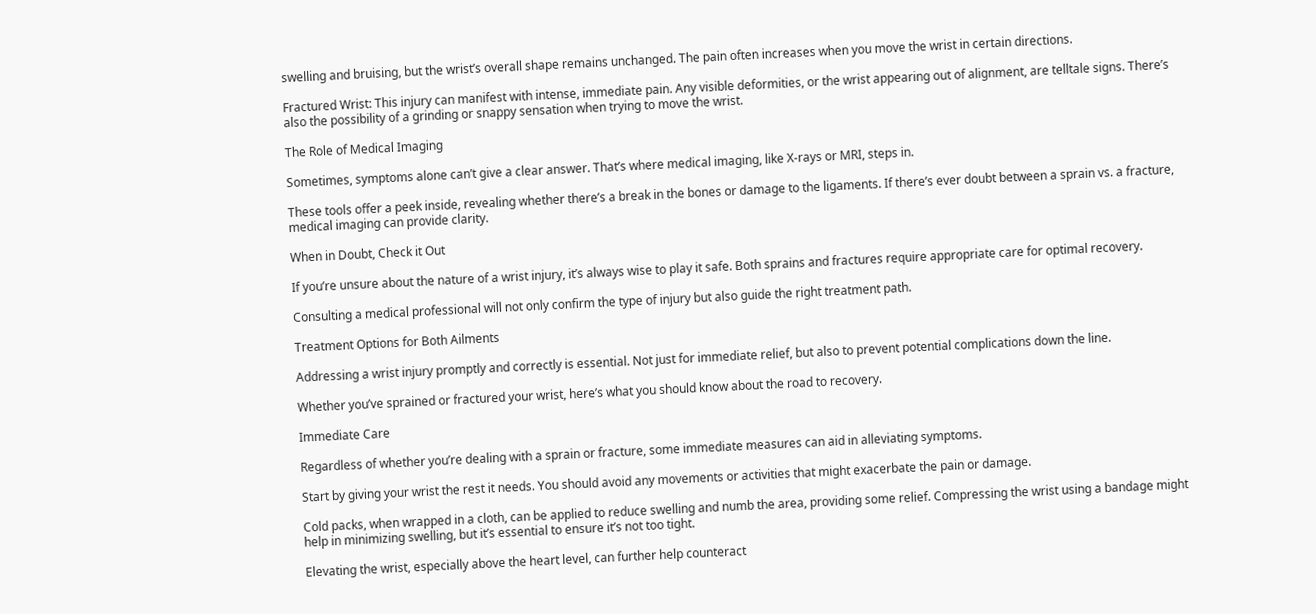swelling and bruising, but the wrist’s overall shape remains unchanged. The pain often increases when you move the wrist in certain directions.

Fractured Wrist: This injury can manifest with intense, immediate pain. Any visible deformities, or the wrist appearing out of alignment, are telltale signs. There’s also the possibility of a grinding or snappy sensation when trying to move the wrist.

The Role of Medical Imaging

Sometimes, symptoms alone can’t give a clear answer. That’s where medical imaging, like X-rays or MRI, steps in.

These tools offer a peek inside, revealing whether there’s a break in the bones or damage to the ligaments. If there’s ever doubt between a sprain vs. a fracture, medical imaging can provide clarity.

When in Doubt, Check it Out

If you’re unsure about the nature of a wrist injury, it’s always wise to play it safe. Both sprains and fractures require appropriate care for optimal recovery.

Consulting a medical professional will not only confirm the type of injury but also guide the right treatment path.

Treatment Options for Both Ailments

Addressing a wrist injury promptly and correctly is essential. Not just for immediate relief, but also to prevent potential complications down the line.

Whether you’ve sprained or fractured your wrist, here’s what you should know about the road to recovery.

Immediate Care

Regardless of whether you’re dealing with a sprain or fracture, some immediate measures can aid in alleviating symptoms.

Start by giving your wrist the rest it needs. You should avoid any movements or activities that might exacerbate the pain or damage.

Cold packs, when wrapped in a cloth, can be applied to reduce swelling and numb the area, providing some relief. Compressing the wrist using a bandage might help in minimizing swelling, but it’s essential to ensure it’s not too tight.

Elevating the wrist, especially above the heart level, can further help counteract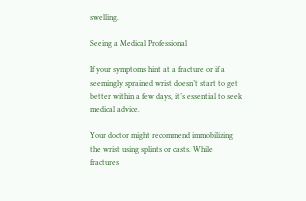swelling.

Seeing a Medical Professional

If your symptoms hint at a fracture or if a seemingly sprained wrist doesn’t start to get better within a few days, it’s essential to seek medical advice.

Your doctor might recommend immobilizing the wrist using splints or casts. While fractures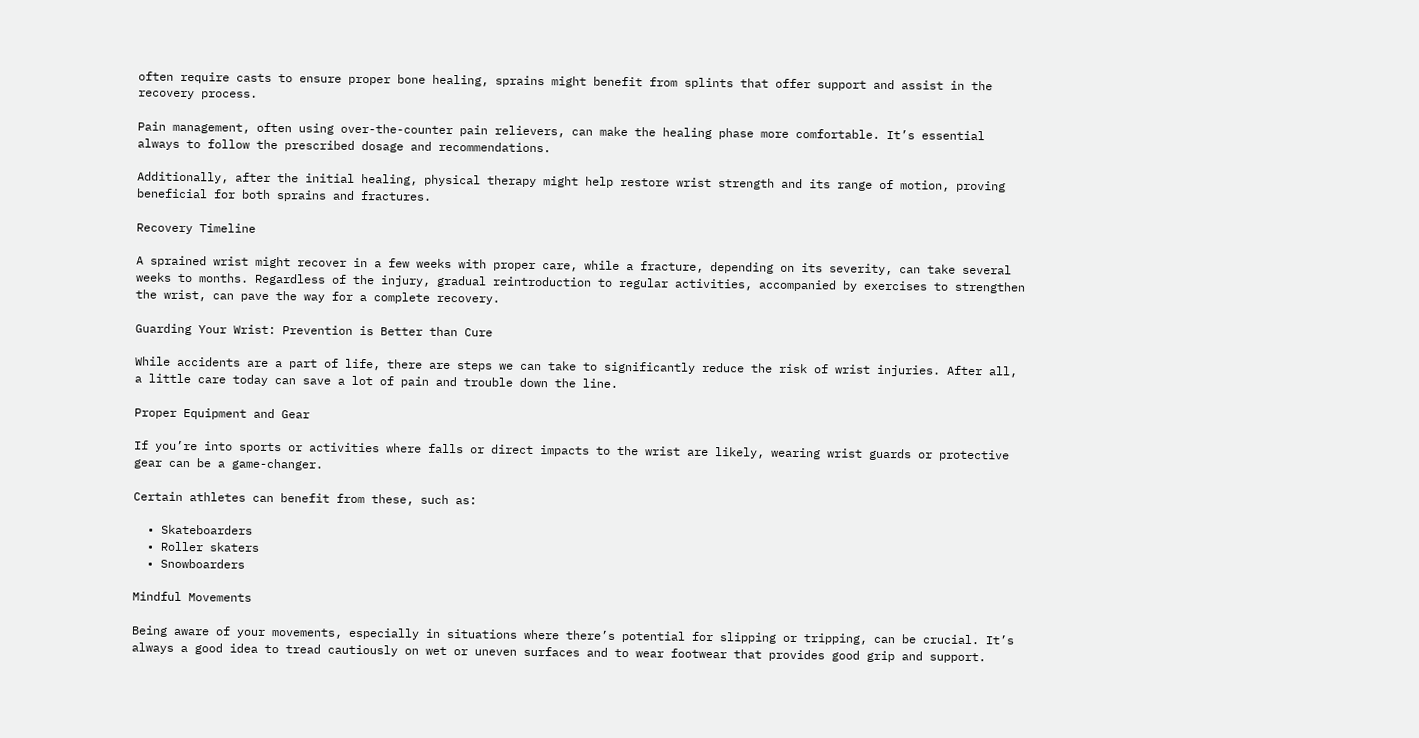often require casts to ensure proper bone healing, sprains might benefit from splints that offer support and assist in the recovery process.

Pain management, often using over-the-counter pain relievers, can make the healing phase more comfortable. It’s essential always to follow the prescribed dosage and recommendations.

Additionally, after the initial healing, physical therapy might help restore wrist strength and its range of motion, proving beneficial for both sprains and fractures.

Recovery Timeline

A sprained wrist might recover in a few weeks with proper care, while a fracture, depending on its severity, can take several weeks to months. Regardless of the injury, gradual reintroduction to regular activities, accompanied by exercises to strengthen the wrist, can pave the way for a complete recovery.

Guarding Your Wrist: Prevention is Better than Cure

While accidents are a part of life, there are steps we can take to significantly reduce the risk of wrist injuries. After all, a little care today can save a lot of pain and trouble down the line.

Proper Equipment and Gear

If you’re into sports or activities where falls or direct impacts to the wrist are likely, wearing wrist guards or protective gear can be a game-changer.

Certain athletes can benefit from these, such as:

  • Skateboarders
  • Roller skaters
  • Snowboarders

Mindful Movements

Being aware of your movements, especially in situations where there’s potential for slipping or tripping, can be crucial. It’s always a good idea to tread cautiously on wet or uneven surfaces and to wear footwear that provides good grip and support.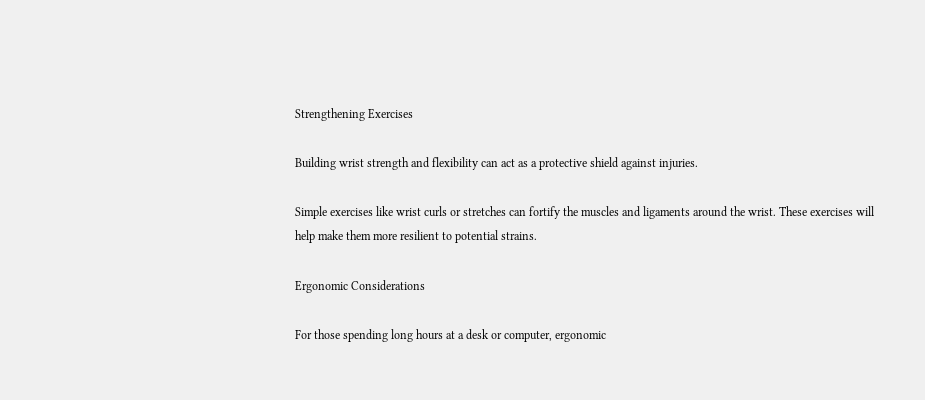Strengthening Exercises

Building wrist strength and flexibility can act as a protective shield against injuries.

Simple exercises like wrist curls or stretches can fortify the muscles and ligaments around the wrist. These exercises will help make them more resilient to potential strains.

Ergonomic Considerations

For those spending long hours at a desk or computer, ergonomic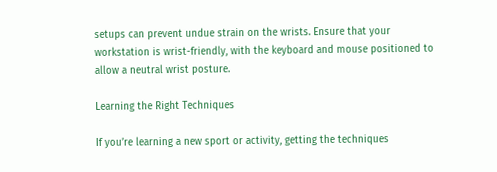setups can prevent undue strain on the wrists. Ensure that your workstation is wrist-friendly, with the keyboard and mouse positioned to allow a neutral wrist posture.

Learning the Right Techniques

If you’re learning a new sport or activity, getting the techniques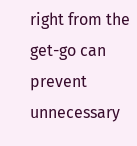right from the get-go can prevent unnecessary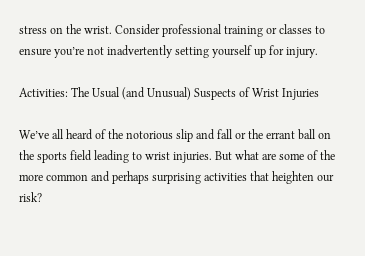stress on the wrist. Consider professional training or classes to ensure you’re not inadvertently setting yourself up for injury.

Activities: The Usual (and Unusual) Suspects of Wrist Injuries

We’ve all heard of the notorious slip and fall or the errant ball on the sports field leading to wrist injuries. But what are some of the more common and perhaps surprising activities that heighten our risk?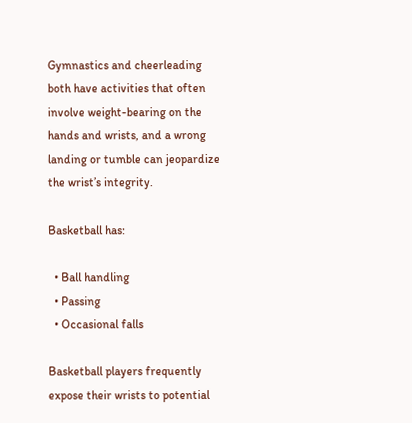Gymnastics and cheerleading both have activities that often involve weight-bearing on the hands and wrists, and a wrong landing or tumble can jeopardize the wrist’s integrity.

Basketball has:

  • Ball handling
  • Passing
  • Occasional falls

Basketball players frequently expose their wrists to potential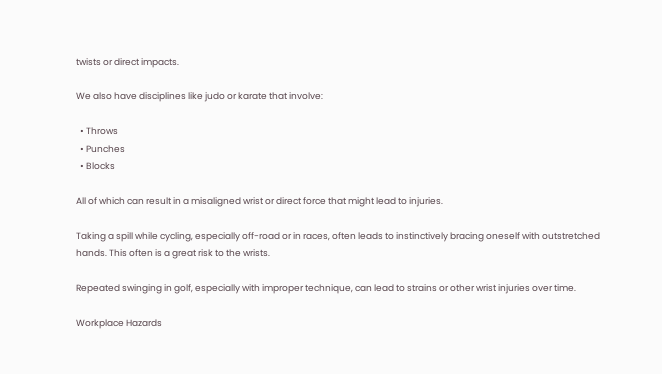twists or direct impacts.

We also have disciplines like judo or karate that involve:

  • Throws
  • Punches
  • Blocks

All of which can result in a misaligned wrist or direct force that might lead to injuries.

Taking a spill while cycling, especially off-road or in races, often leads to instinctively bracing oneself with outstretched hands. This often is a great risk to the wrists.

Repeated swinging in golf, especially with improper technique, can lead to strains or other wrist injuries over time.

Workplace Hazards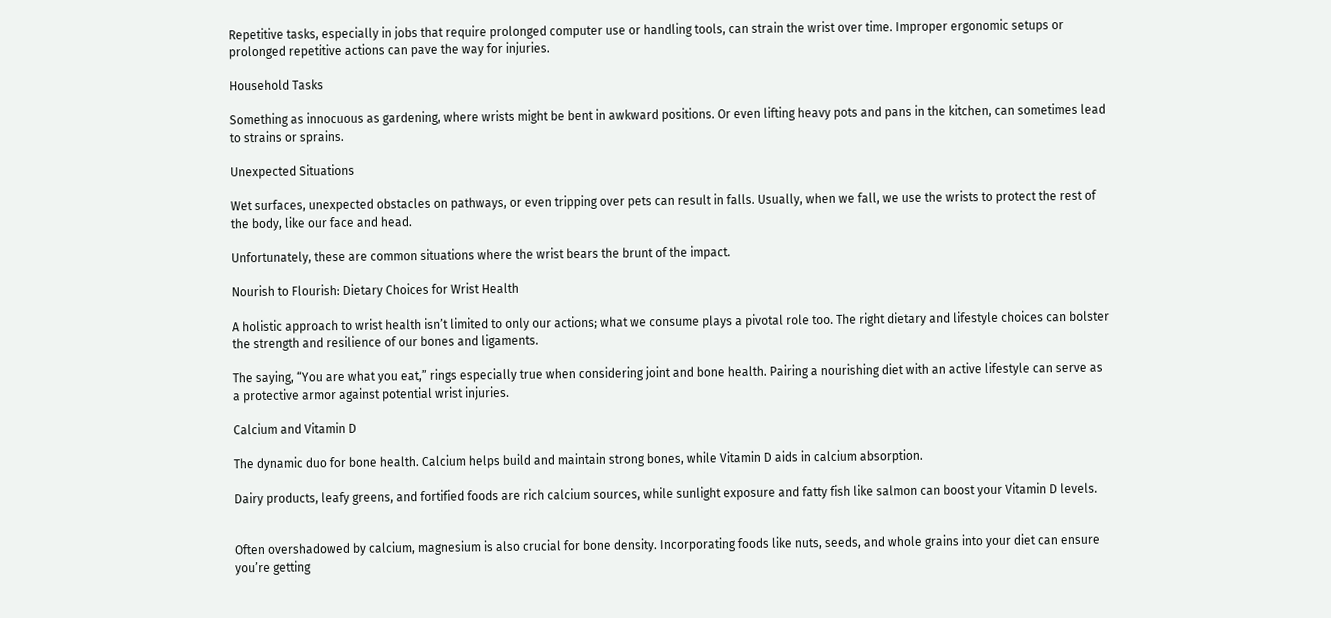Repetitive tasks, especially in jobs that require prolonged computer use or handling tools, can strain the wrist over time. Improper ergonomic setups or prolonged repetitive actions can pave the way for injuries.

Household Tasks

Something as innocuous as gardening, where wrists might be bent in awkward positions. Or even lifting heavy pots and pans in the kitchen, can sometimes lead to strains or sprains.

Unexpected Situations

Wet surfaces, unexpected obstacles on pathways, or even tripping over pets can result in falls. Usually, when we fall, we use the wrists to protect the rest of the body, like our face and head.

Unfortunately, these are common situations where the wrist bears the brunt of the impact.

Nourish to Flourish: Dietary Choices for Wrist Health

A holistic approach to wrist health isn’t limited to only our actions; what we consume plays a pivotal role too. The right dietary and lifestyle choices can bolster the strength and resilience of our bones and ligaments.

The saying, “You are what you eat,” rings especially true when considering joint and bone health. Pairing a nourishing diet with an active lifestyle can serve as a protective armor against potential wrist injuries.

Calcium and Vitamin D

The dynamic duo for bone health. Calcium helps build and maintain strong bones, while Vitamin D aids in calcium absorption.

Dairy products, leafy greens, and fortified foods are rich calcium sources, while sunlight exposure and fatty fish like salmon can boost your Vitamin D levels.


Often overshadowed by calcium, magnesium is also crucial for bone density. Incorporating foods like nuts, seeds, and whole grains into your diet can ensure you’re getting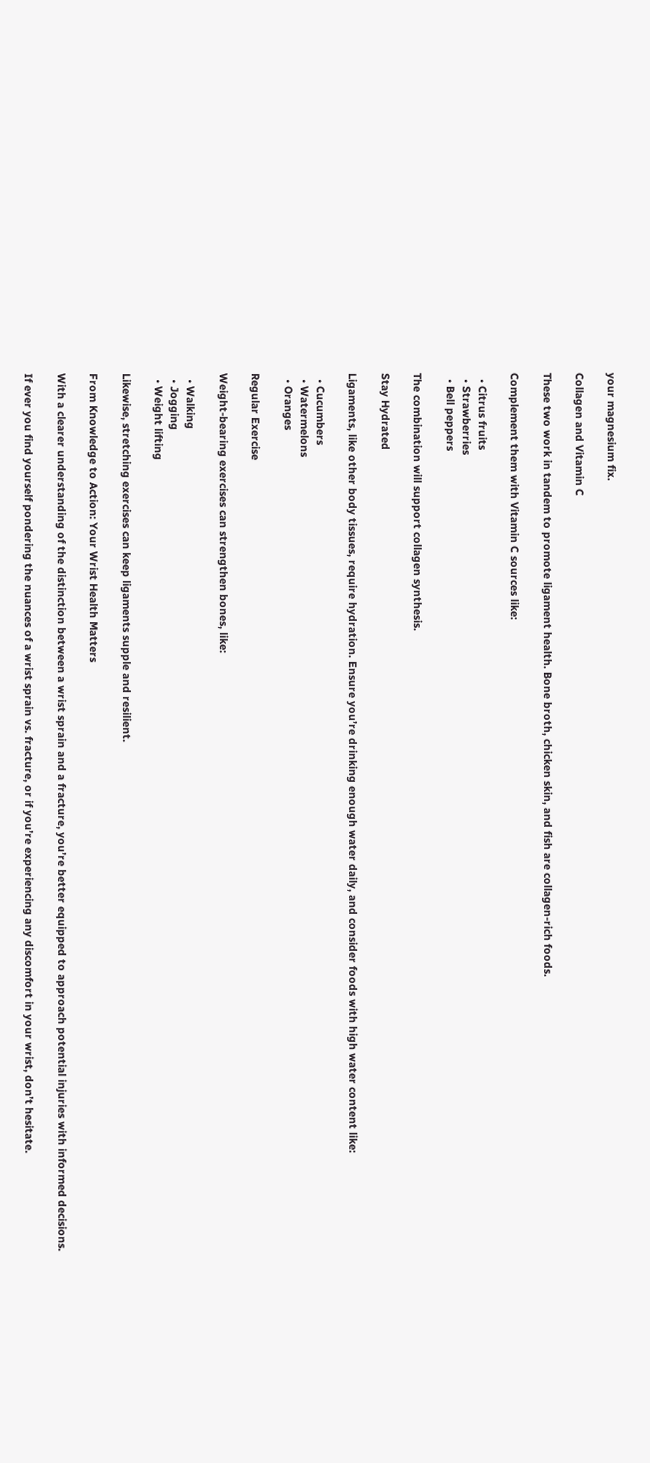your magnesium fix.

Collagen and Vitamin C

These two work in tandem to promote ligament health. Bone broth, chicken skin, and fish are collagen-rich foods.

Complement them with Vitamin C sources like:

  • Citrus fruits
  • Strawberries
  • Bell peppers

The combination will support collagen synthesis.

Stay Hydrated

Ligaments, like other body tissues, require hydration. Ensure you’re drinking enough water daily, and consider foods with high water content like:

  • Cucumbers
  • Watermelons
  • Oranges

Regular Exercise

Weight-bearing exercises can strengthen bones, like:

  • Walking
  • Jogging
  • Weight lifting

Likewise, stretching exercises can keep ligaments supple and resilient.

From Knowledge to Action: Your Wrist Health Matters

With a clearer understanding of the distinction between a wrist sprain and a fracture, you’re better equipped to approach potential injuries with informed decisions.

If ever you find yourself pondering the nuances of a wrist sprain vs. fracture, or if you’re experiencing any discomfort in your wrist, don’t hesitate.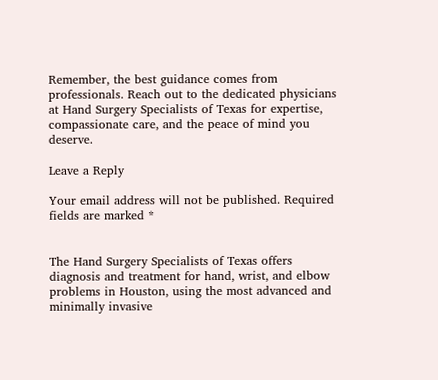Remember, the best guidance comes from professionals. Reach out to the dedicated physicians at Hand Surgery Specialists of Texas for expertise, compassionate care, and the peace of mind you deserve.

Leave a Reply

Your email address will not be published. Required fields are marked *


The Hand Surgery Specialists of Texas offers diagnosis and treatment for hand, wrist, and elbow problems in Houston, using the most advanced and minimally invasive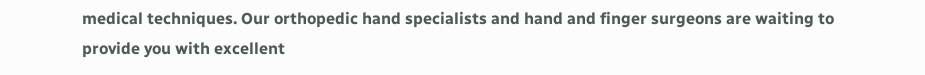medical techniques. Our orthopedic hand specialists and hand and finger surgeons are waiting to provide you with excellent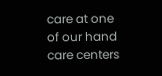care at one of our hand care centers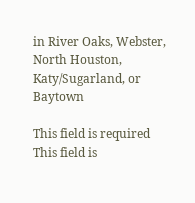in River Oaks, Webster, North Houston, Katy/Sugarland, or Baytown

This field is required
This field is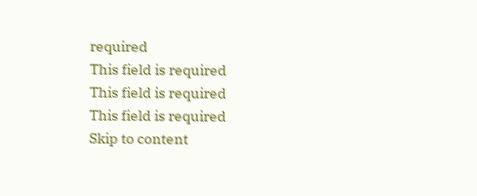required
This field is required
This field is required
This field is required
Skip to content